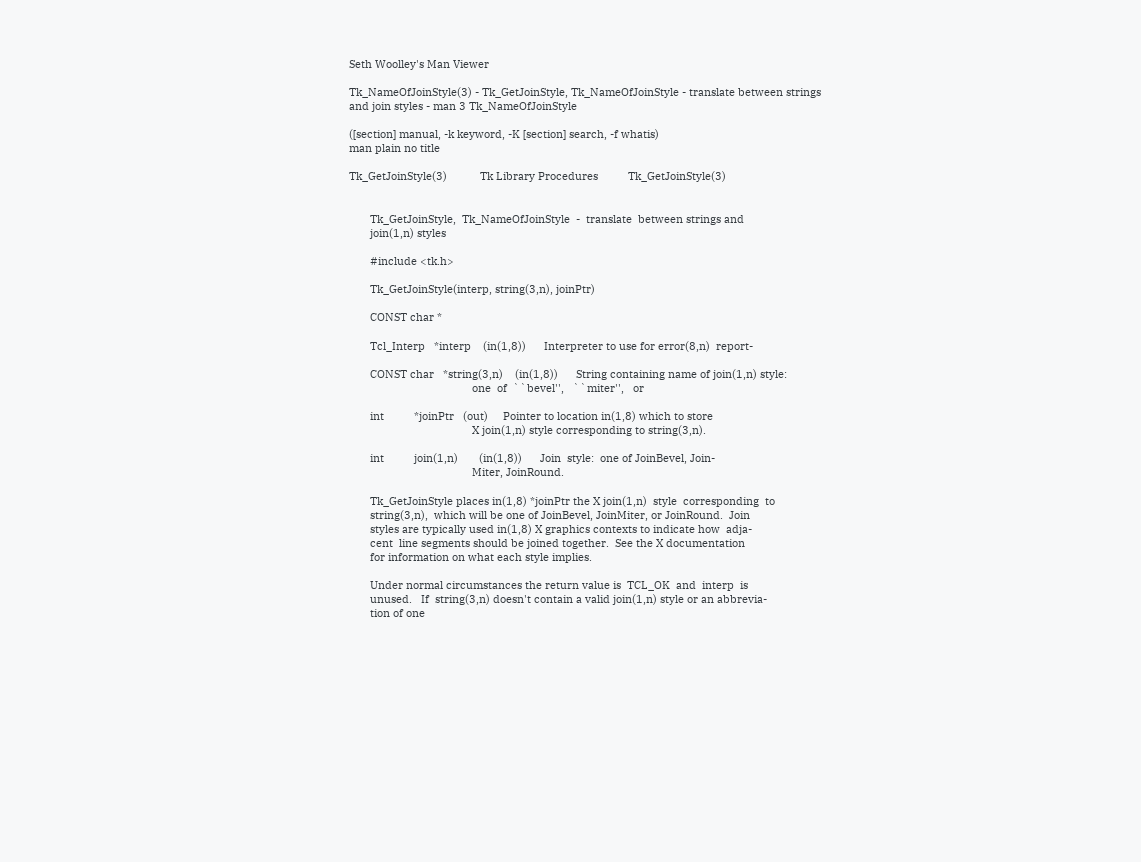Seth Woolley's Man Viewer

Tk_NameOfJoinStyle(3) - Tk_GetJoinStyle, Tk_NameOfJoinStyle - translate between strings and join styles - man 3 Tk_NameOfJoinStyle

([section] manual, -k keyword, -K [section] search, -f whatis)
man plain no title

Tk_GetJoinStyle(3)           Tk Library Procedures          Tk_GetJoinStyle(3)


       Tk_GetJoinStyle,  Tk_NameOfJoinStyle  -  translate  between strings and
       join(1,n) styles

       #include <tk.h>

       Tk_GetJoinStyle(interp, string(3,n), joinPtr)

       CONST char *

       Tcl_Interp   *interp    (in(1,8))      Interpreter to use for error(8,n)  report-

       CONST char   *string(3,n)    (in(1,8))      String containing name of join(1,n) style:
                                         one  of  ``bevel'',   ``miter'',   or

       int          *joinPtr   (out)     Pointer to location in(1,8) which to store
                                         X join(1,n) style corresponding to string(3,n).

       int          join(1,n)       (in(1,8))      Join  style:  one of JoinBevel, Join-
                                         Miter, JoinRound.

       Tk_GetJoinStyle places in(1,8) *joinPtr the X join(1,n)  style  corresponding  to
       string(3,n),  which will be one of JoinBevel, JoinMiter, or JoinRound.  Join
       styles are typically used in(1,8) X graphics contexts to indicate how  adja-
       cent  line segments should be joined together.  See the X documentation
       for information on what each style implies.

       Under normal circumstances the return value is  TCL_OK  and  interp  is
       unused.   If  string(3,n) doesn't contain a valid join(1,n) style or an abbrevia-
       tion of one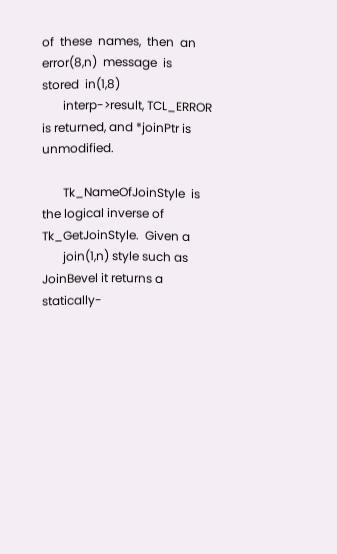of  these  names,  then  an  error(8,n)  message  is  stored  in(1,8)
       interp->result, TCL_ERROR is returned, and *joinPtr is unmodified.

       Tk_NameOfJoinStyle  is the logical inverse of Tk_GetJoinStyle.  Given a
       join(1,n) style such as JoinBevel it returns a  statically-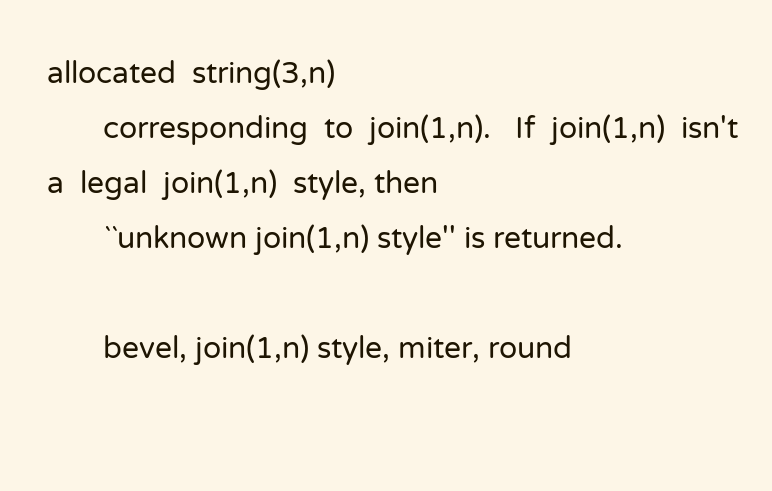allocated  string(3,n)
       corresponding  to  join(1,n).   If  join(1,n)  isn't  a  legal  join(1,n)  style, then
       ``unknown join(1,n) style'' is returned.

       bevel, join(1,n) style, miter, round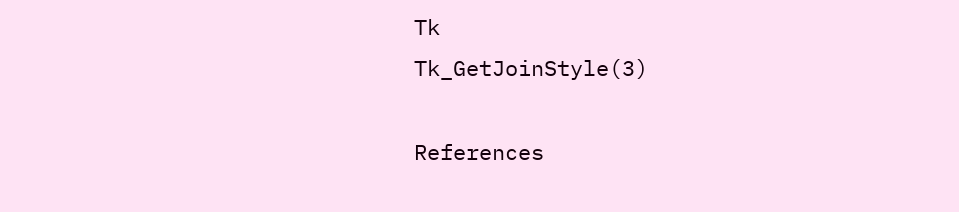Tk                                                          Tk_GetJoinStyle(3)

References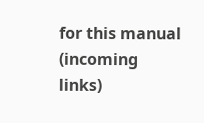for this manual (incoming links)